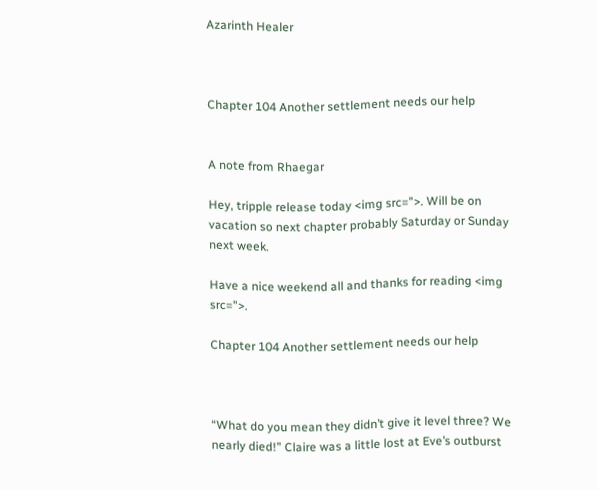Azarinth Healer



Chapter 104 Another settlement needs our help


A note from Rhaegar

Hey, tripple release today <img src=">. Will be on vacation so next chapter probably Saturday or Sunday next week.

Have a nice weekend all and thanks for reading <img src=">.

Chapter 104 Another settlement needs our help



“What do you mean they didn’t give it level three? We nearly died!” Claire was a little lost at Eve’s outburst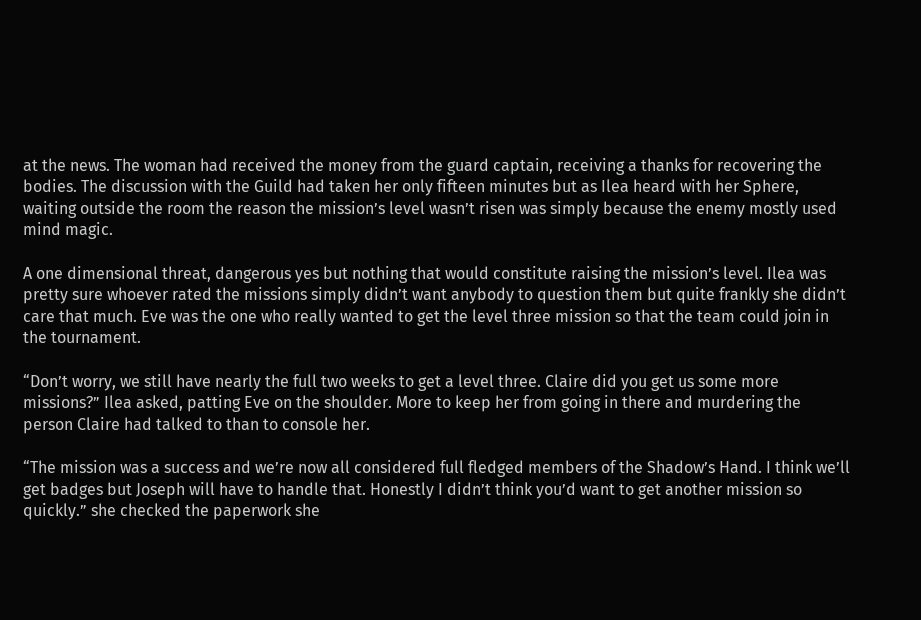at the news. The woman had received the money from the guard captain, receiving a thanks for recovering the bodies. The discussion with the Guild had taken her only fifteen minutes but as Ilea heard with her Sphere, waiting outside the room the reason the mission’s level wasn’t risen was simply because the enemy mostly used mind magic.

A one dimensional threat, dangerous yes but nothing that would constitute raising the mission’s level. Ilea was pretty sure whoever rated the missions simply didn’t want anybody to question them but quite frankly she didn’t care that much. Eve was the one who really wanted to get the level three mission so that the team could join in the tournament.

“Don’t worry, we still have nearly the full two weeks to get a level three. Claire did you get us some more missions?” Ilea asked, patting Eve on the shoulder. More to keep her from going in there and murdering the person Claire had talked to than to console her.

“The mission was a success and we’re now all considered full fledged members of the Shadow’s Hand. I think we’ll get badges but Joseph will have to handle that. Honestly I didn’t think you’d want to get another mission so quickly.” she checked the paperwork she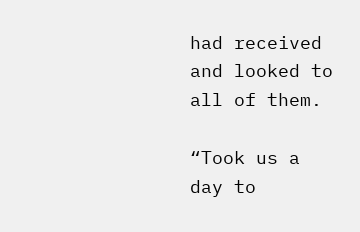had received and looked to all of them.

“Took us a day to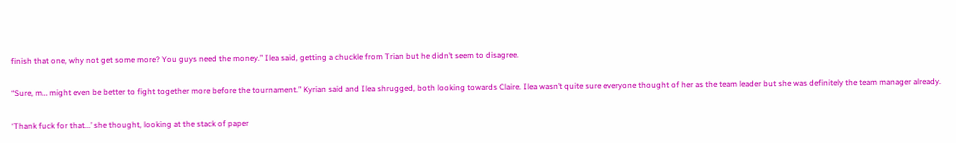finish that one, why not get some more? You guys need the money.” Ilea said, getting a chuckle from Trian but he didn’t seem to disagree.

“Sure, m… might even be better to fight together more before the tournament.” Kyrian said and Ilea shrugged, both looking towards Claire. Ilea wasn’t quite sure everyone thought of her as the team leader but she was definitely the team manager already.

‘Thank fuck for that...’ she thought, looking at the stack of paper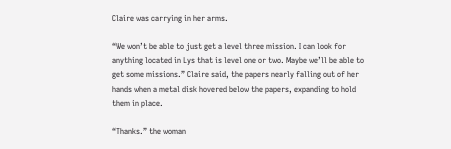Claire was carrying in her arms.

“We won’t be able to just get a level three mission. I can look for anything located in Lys that is level one or two. Maybe we’ll be able to get some missions.” Claire said, the papers nearly falling out of her hands when a metal disk hovered below the papers, expanding to hold them in place.

“Thanks.” the woman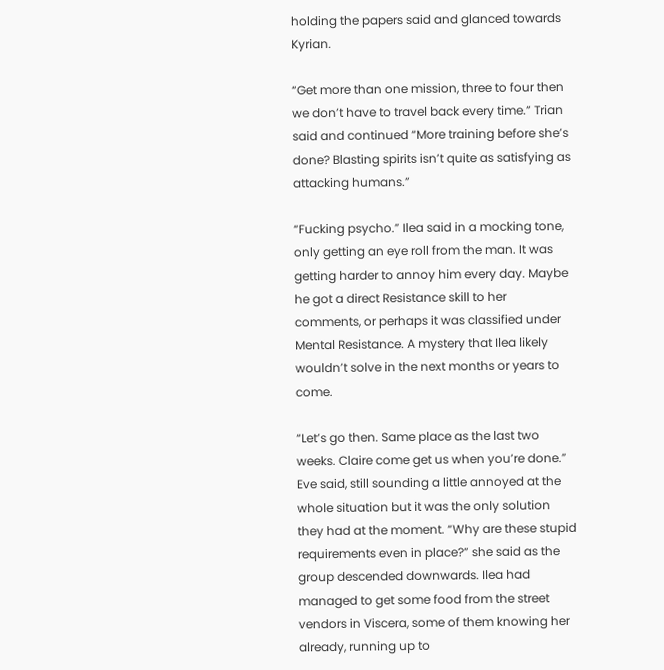holding the papers said and glanced towards Kyrian.

“Get more than one mission, three to four then we don’t have to travel back every time.” Trian said and continued “More training before she’s done? Blasting spirits isn’t quite as satisfying as attacking humans.”

“Fucking psycho.” Ilea said in a mocking tone, only getting an eye roll from the man. It was getting harder to annoy him every day. Maybe he got a direct Resistance skill to her comments, or perhaps it was classified under Mental Resistance. A mystery that Ilea likely wouldn’t solve in the next months or years to come.

“Let’s go then. Same place as the last two weeks. Claire come get us when you’re done.” Eve said, still sounding a little annoyed at the whole situation but it was the only solution they had at the moment. “Why are these stupid requirements even in place?” she said as the group descended downwards. Ilea had managed to get some food from the street vendors in Viscera, some of them knowing her already, running up to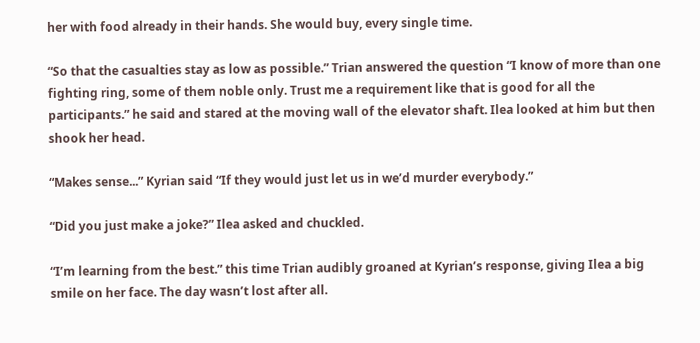her with food already in their hands. She would buy, every single time.

“So that the casualties stay as low as possible.” Trian answered the question “I know of more than one fighting ring, some of them noble only. Trust me a requirement like that is good for all the participants.” he said and stared at the moving wall of the elevator shaft. Ilea looked at him but then shook her head.

“Makes sense...” Kyrian said “If they would just let us in we’d murder everybody.”

“Did you just make a joke?” Ilea asked and chuckled.

“I’m learning from the best.” this time Trian audibly groaned at Kyrian’s response, giving Ilea a big smile on her face. The day wasn’t lost after all.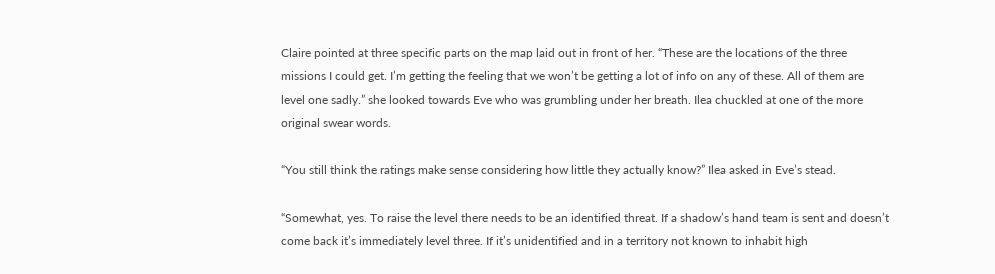Claire pointed at three specific parts on the map laid out in front of her. “These are the locations of the three missions I could get. I’m getting the feeling that we won’t be getting a lot of info on any of these. All of them are level one sadly.” she looked towards Eve who was grumbling under her breath. Ilea chuckled at one of the more original swear words.

“You still think the ratings make sense considering how little they actually know?” Ilea asked in Eve’s stead.

“Somewhat, yes. To raise the level there needs to be an identified threat. If a shadow’s hand team is sent and doesn’t come back it’s immediately level three. If it’s unidentified and in a territory not known to inhabit high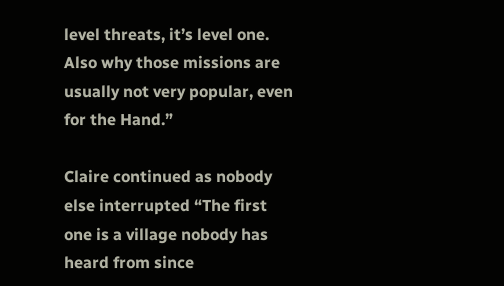level threats, it’s level one. Also why those missions are usually not very popular, even for the Hand.”

Claire continued as nobody else interrupted “The first one is a village nobody has heard from since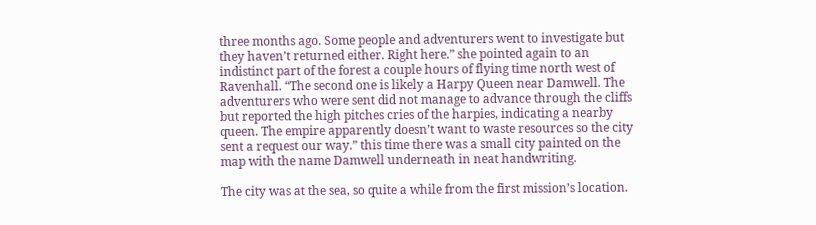three months ago. Some people and adventurers went to investigate but they haven’t returned either. Right here.” she pointed again to an indistinct part of the forest a couple hours of flying time north west of Ravenhall. “The second one is likely a Harpy Queen near Damwell. The adventurers who were sent did not manage to advance through the cliffs but reported the high pitches cries of the harpies, indicating a nearby queen. The empire apparently doesn’t want to waste resources so the city sent a request our way.” this time there was a small city painted on the map with the name Damwell underneath in neat handwriting.

The city was at the sea, so quite a while from the first mission’s location.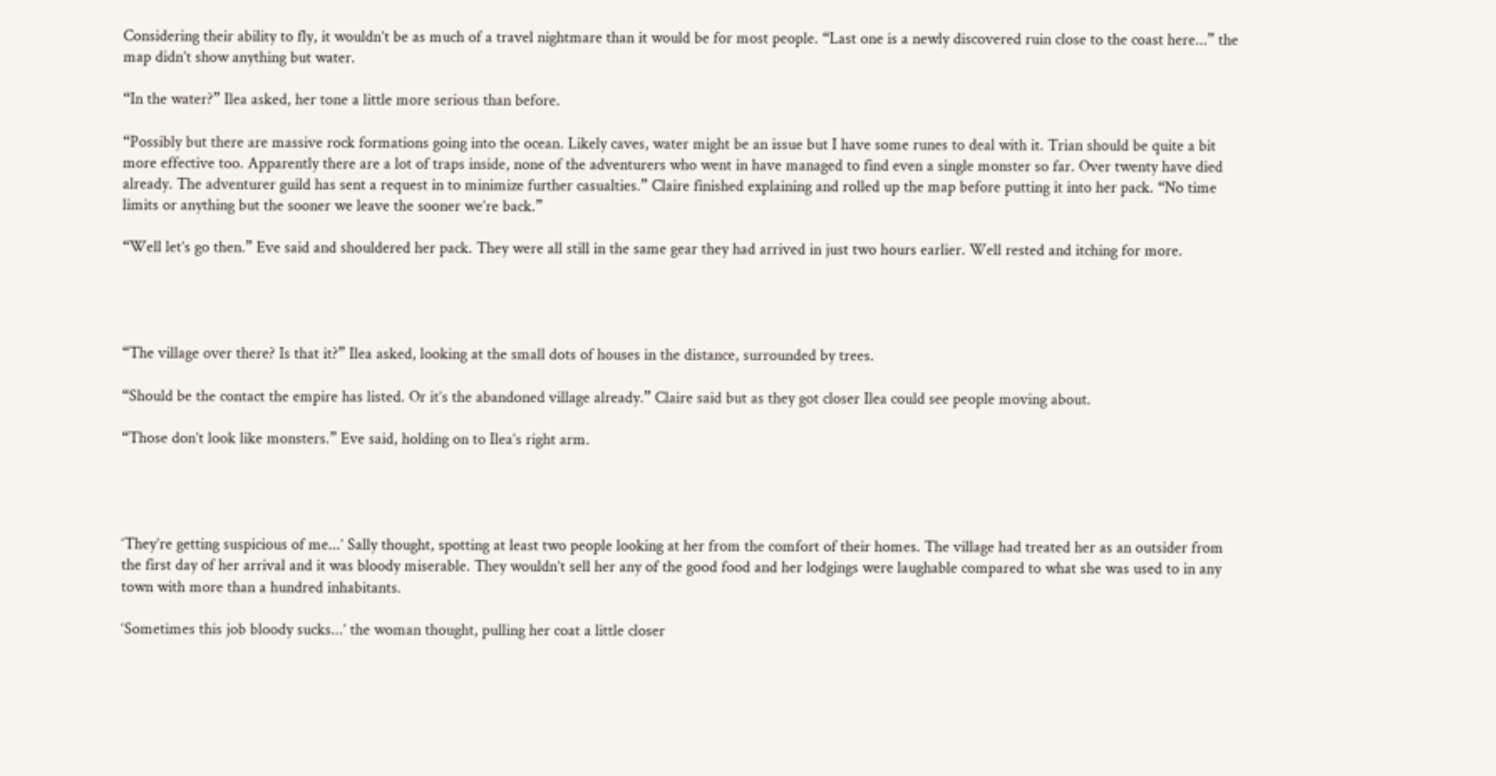Considering their ability to fly, it wouldn’t be as much of a travel nightmare than it would be for most people. “Last one is a newly discovered ruin close to the coast here...” the map didn’t show anything but water.

“In the water?” Ilea asked, her tone a little more serious than before.

“Possibly but there are massive rock formations going into the ocean. Likely caves, water might be an issue but I have some runes to deal with it. Trian should be quite a bit more effective too. Apparently there are a lot of traps inside, none of the adventurers who went in have managed to find even a single monster so far. Over twenty have died already. The adventurer guild has sent a request in to minimize further casualties.” Claire finished explaining and rolled up the map before putting it into her pack. “No time limits or anything but the sooner we leave the sooner we’re back.”

“Well let’s go then.” Eve said and shouldered her pack. They were all still in the same gear they had arrived in just two hours earlier. Well rested and itching for more.




“The village over there? Is that it?” Ilea asked, looking at the small dots of houses in the distance, surrounded by trees.

“Should be the contact the empire has listed. Or it’s the abandoned village already.” Claire said but as they got closer Ilea could see people moving about.

“Those don’t look like monsters.” Eve said, holding on to Ilea’s right arm.




‘They’re getting suspicious of me...’ Sally thought, spotting at least two people looking at her from the comfort of their homes. The village had treated her as an outsider from the first day of her arrival and it was bloody miserable. They wouldn’t sell her any of the good food and her lodgings were laughable compared to what she was used to in any town with more than a hundred inhabitants.

‘Sometimes this job bloody sucks...’ the woman thought, pulling her coat a little closer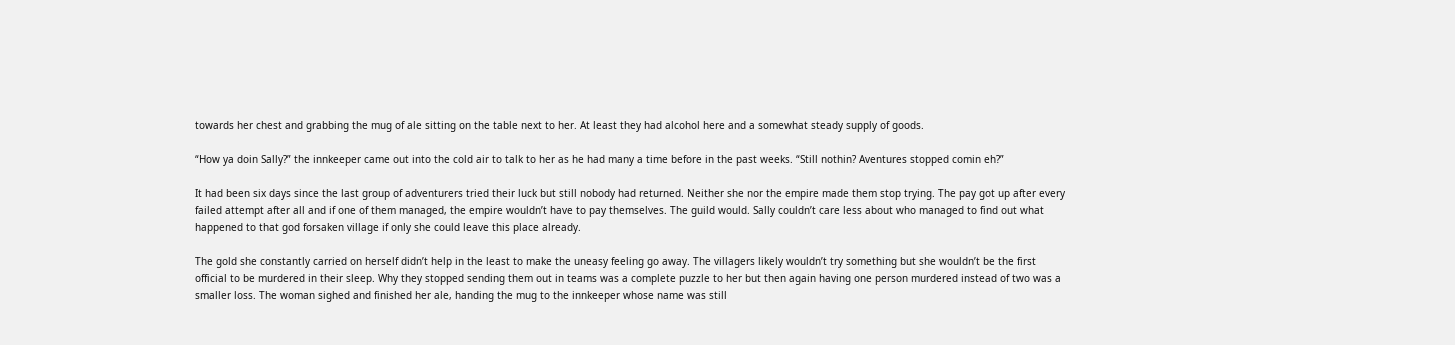towards her chest and grabbing the mug of ale sitting on the table next to her. At least they had alcohol here and a somewhat steady supply of goods.

“How ya doin Sally?” the innkeeper came out into the cold air to talk to her as he had many a time before in the past weeks. “Still nothin? Aventures stopped comin eh?”

It had been six days since the last group of adventurers tried their luck but still nobody had returned. Neither she nor the empire made them stop trying. The pay got up after every failed attempt after all and if one of them managed, the empire wouldn’t have to pay themselves. The guild would. Sally couldn’t care less about who managed to find out what happened to that god forsaken village if only she could leave this place already.

The gold she constantly carried on herself didn’t help in the least to make the uneasy feeling go away. The villagers likely wouldn’t try something but she wouldn’t be the first official to be murdered in their sleep. Why they stopped sending them out in teams was a complete puzzle to her but then again having one person murdered instead of two was a smaller loss. The woman sighed and finished her ale, handing the mug to the innkeeper whose name was still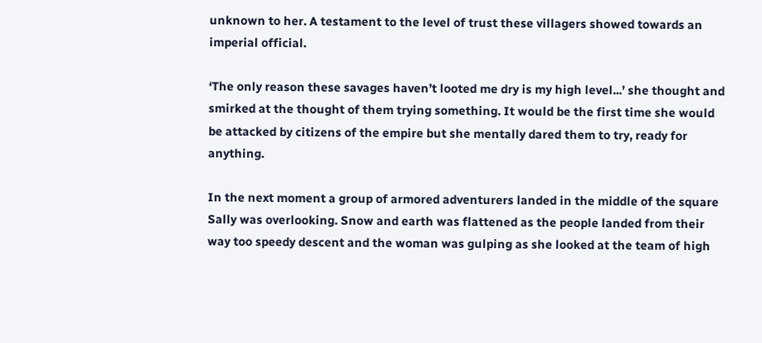unknown to her. A testament to the level of trust these villagers showed towards an imperial official.

‘The only reason these savages haven’t looted me dry is my high level...’ she thought and smirked at the thought of them trying something. It would be the first time she would be attacked by citizens of the empire but she mentally dared them to try, ready for anything.

In the next moment a group of armored adventurers landed in the middle of the square Sally was overlooking. Snow and earth was flattened as the people landed from their way too speedy descent and the woman was gulping as she looked at the team of high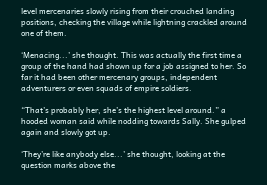level mercenaries slowly rising from their crouched landing positions, checking the village while lightning crackled around one of them.

‘Menacing...’ she thought. This was actually the first time a group of the hand had shown up for a job assigned to her. So far it had been other mercenary groups, independent adventurers or even squads of empire soldiers.

“That’s probably her, she’s the highest level around.” a hooded woman said while nodding towards Sally. She gulped again and slowly got up.

‘They’re like anybody else...’ she thought, looking at the question marks above the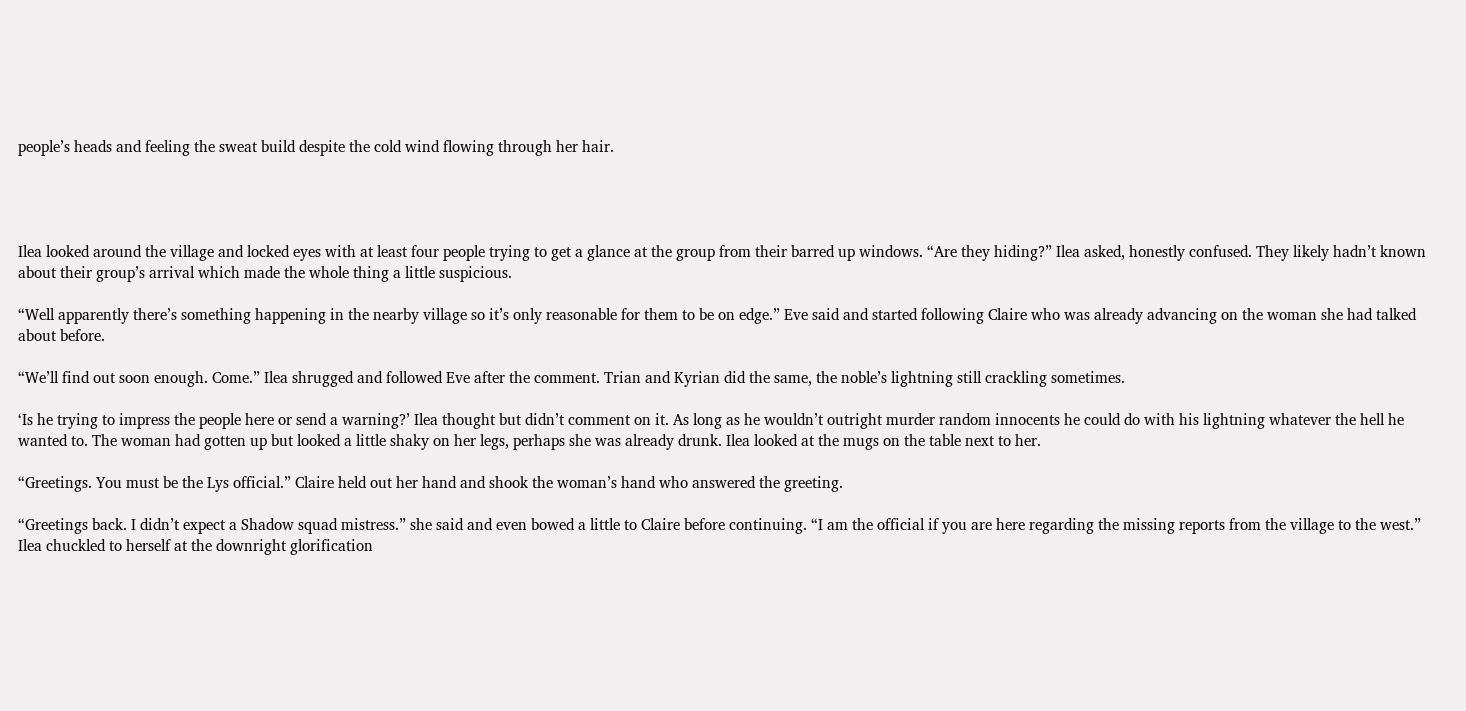people’s heads and feeling the sweat build despite the cold wind flowing through her hair.




Ilea looked around the village and locked eyes with at least four people trying to get a glance at the group from their barred up windows. “Are they hiding?” Ilea asked, honestly confused. They likely hadn’t known about their group’s arrival which made the whole thing a little suspicious.

“Well apparently there’s something happening in the nearby village so it’s only reasonable for them to be on edge.” Eve said and started following Claire who was already advancing on the woman she had talked about before.

“We’ll find out soon enough. Come.” Ilea shrugged and followed Eve after the comment. Trian and Kyrian did the same, the noble’s lightning still crackling sometimes.

‘Is he trying to impress the people here or send a warning?’ Ilea thought but didn’t comment on it. As long as he wouldn’t outright murder random innocents he could do with his lightning whatever the hell he wanted to. The woman had gotten up but looked a little shaky on her legs, perhaps she was already drunk. Ilea looked at the mugs on the table next to her.

“Greetings. You must be the Lys official.” Claire held out her hand and shook the woman’s hand who answered the greeting.

“Greetings back. I didn’t expect a Shadow squad mistress.” she said and even bowed a little to Claire before continuing. “I am the official if you are here regarding the missing reports from the village to the west.” Ilea chuckled to herself at the downright glorification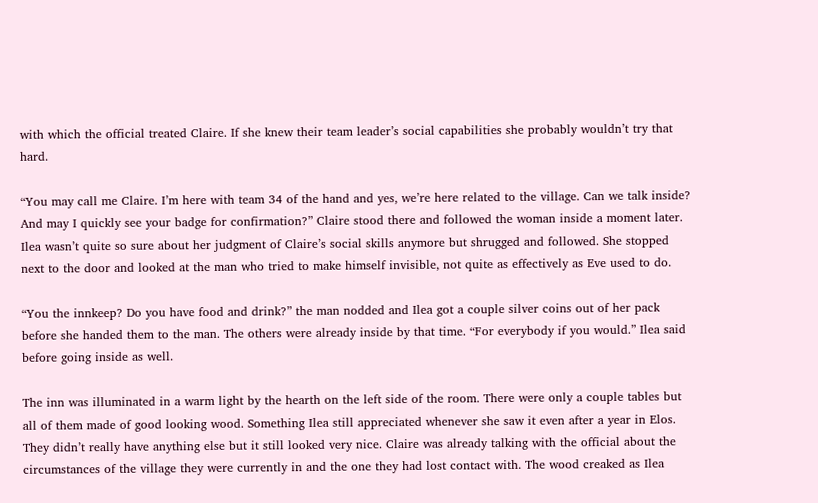with which the official treated Claire. If she knew their team leader’s social capabilities she probably wouldn’t try that hard.

“You may call me Claire. I’m here with team 34 of the hand and yes, we’re here related to the village. Can we talk inside? And may I quickly see your badge for confirmation?” Claire stood there and followed the woman inside a moment later. Ilea wasn’t quite so sure about her judgment of Claire’s social skills anymore but shrugged and followed. She stopped next to the door and looked at the man who tried to make himself invisible, not quite as effectively as Eve used to do.

“You the innkeep? Do you have food and drink?” the man nodded and Ilea got a couple silver coins out of her pack before she handed them to the man. The others were already inside by that time. “For everybody if you would.” Ilea said before going inside as well.

The inn was illuminated in a warm light by the hearth on the left side of the room. There were only a couple tables but all of them made of good looking wood. Something Ilea still appreciated whenever she saw it even after a year in Elos. They didn’t really have anything else but it still looked very nice. Claire was already talking with the official about the circumstances of the village they were currently in and the one they had lost contact with. The wood creaked as Ilea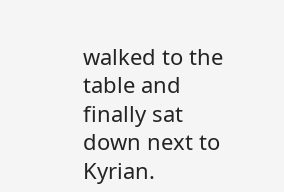walked to the table and finally sat down next to Kyrian.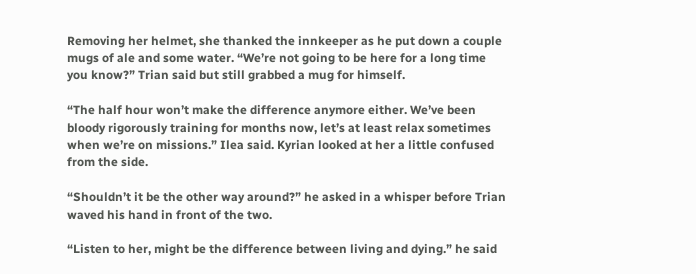Removing her helmet, she thanked the innkeeper as he put down a couple mugs of ale and some water. “We’re not going to be here for a long time you know?” Trian said but still grabbed a mug for himself.

“The half hour won’t make the difference anymore either. We’ve been bloody rigorously training for months now, let’s at least relax sometimes when we’re on missions.” Ilea said. Kyrian looked at her a little confused from the side.

“Shouldn’t it be the other way around?” he asked in a whisper before Trian waved his hand in front of the two.

“Listen to her, might be the difference between living and dying.” he said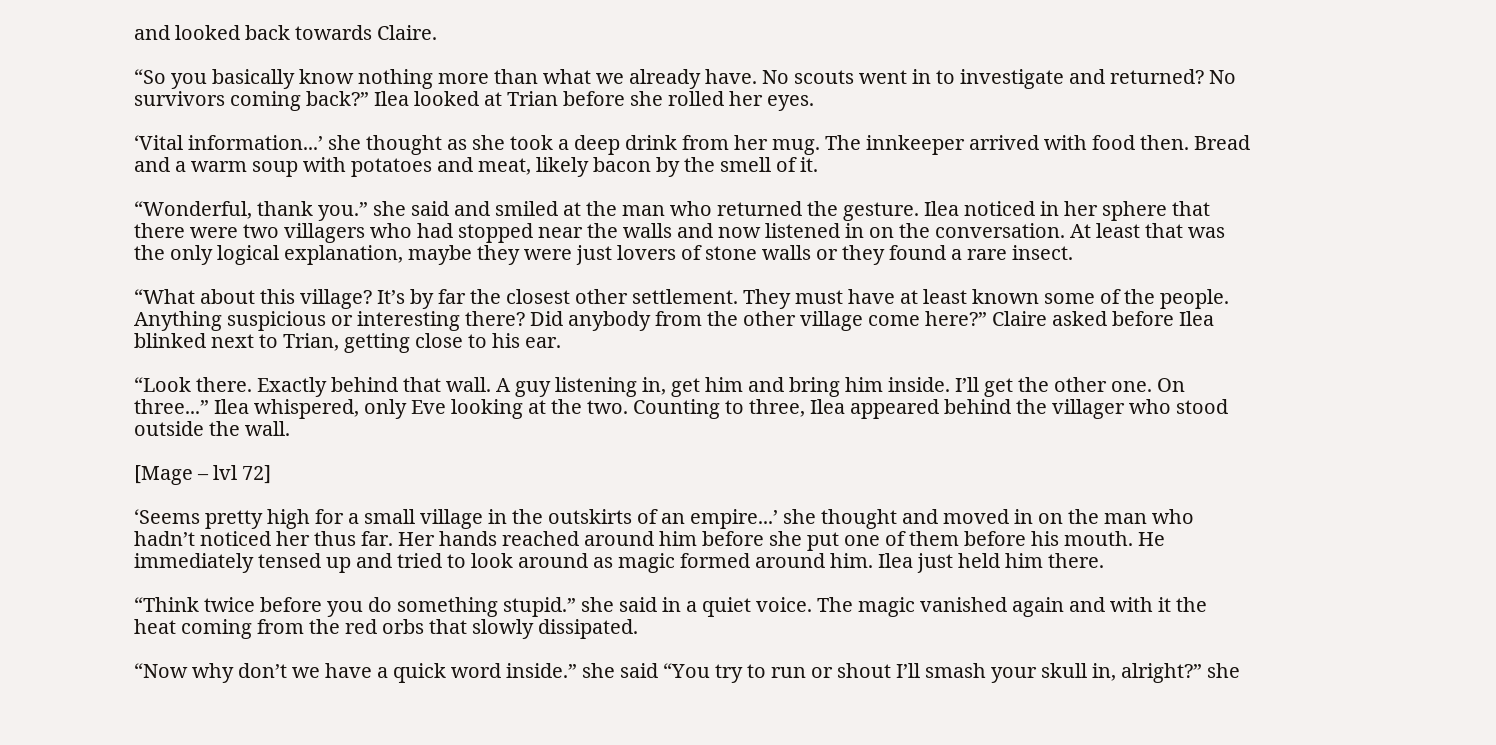and looked back towards Claire.

“So you basically know nothing more than what we already have. No scouts went in to investigate and returned? No survivors coming back?” Ilea looked at Trian before she rolled her eyes.

‘Vital information...’ she thought as she took a deep drink from her mug. The innkeeper arrived with food then. Bread and a warm soup with potatoes and meat, likely bacon by the smell of it.

“Wonderful, thank you.” she said and smiled at the man who returned the gesture. Ilea noticed in her sphere that there were two villagers who had stopped near the walls and now listened in on the conversation. At least that was the only logical explanation, maybe they were just lovers of stone walls or they found a rare insect.

“What about this village? It’s by far the closest other settlement. They must have at least known some of the people. Anything suspicious or interesting there? Did anybody from the other village come here?” Claire asked before Ilea blinked next to Trian, getting close to his ear.

“Look there. Exactly behind that wall. A guy listening in, get him and bring him inside. I’ll get the other one. On three...” Ilea whispered, only Eve looking at the two. Counting to three, Ilea appeared behind the villager who stood outside the wall.

[Mage – lvl 72]

‘Seems pretty high for a small village in the outskirts of an empire...’ she thought and moved in on the man who hadn’t noticed her thus far. Her hands reached around him before she put one of them before his mouth. He immediately tensed up and tried to look around as magic formed around him. Ilea just held him there.

“Think twice before you do something stupid.” she said in a quiet voice. The magic vanished again and with it the heat coming from the red orbs that slowly dissipated.

“Now why don’t we have a quick word inside.” she said “You try to run or shout I’ll smash your skull in, alright?” she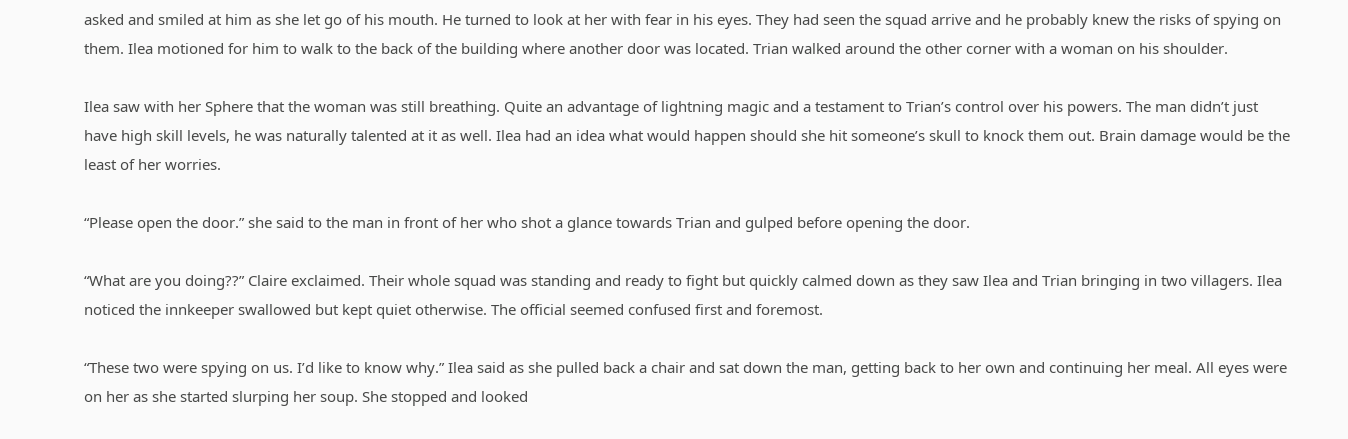asked and smiled at him as she let go of his mouth. He turned to look at her with fear in his eyes. They had seen the squad arrive and he probably knew the risks of spying on them. Ilea motioned for him to walk to the back of the building where another door was located. Trian walked around the other corner with a woman on his shoulder.

Ilea saw with her Sphere that the woman was still breathing. Quite an advantage of lightning magic and a testament to Trian’s control over his powers. The man didn’t just have high skill levels, he was naturally talented at it as well. Ilea had an idea what would happen should she hit someone’s skull to knock them out. Brain damage would be the least of her worries.

“Please open the door.” she said to the man in front of her who shot a glance towards Trian and gulped before opening the door.

“What are you doing??” Claire exclaimed. Their whole squad was standing and ready to fight but quickly calmed down as they saw Ilea and Trian bringing in two villagers. Ilea noticed the innkeeper swallowed but kept quiet otherwise. The official seemed confused first and foremost.

“These two were spying on us. I’d like to know why.” Ilea said as she pulled back a chair and sat down the man, getting back to her own and continuing her meal. All eyes were on her as she started slurping her soup. She stopped and looked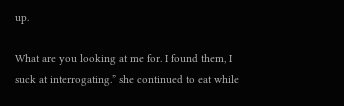up.

What are you looking at me for. I found them, I suck at interrogating.” she continued to eat while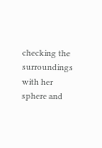checking the surroundings with her sphere and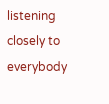listening closely to everybody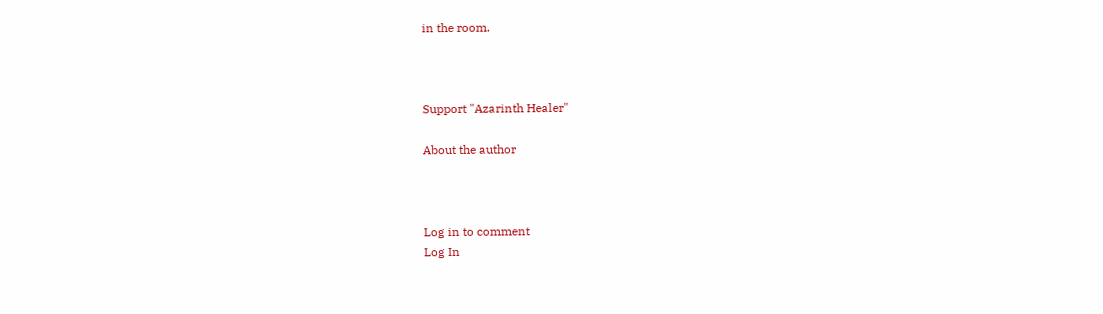in the room.



Support "Azarinth Healer"

About the author



Log in to comment
Log In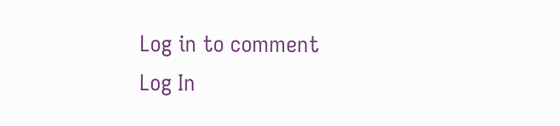Log in to comment
Log In